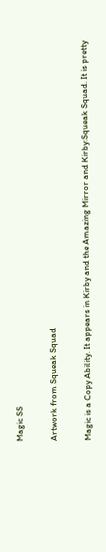Magic SS

Artwork from Squeak Squad

Magic is a Copy Ability. It appears in Kirby and the Amazing Mirror and Kirby:Squeak Squad. It is pretty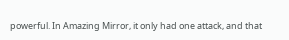powerful. In Amazing Mirror, it only had one attack, and that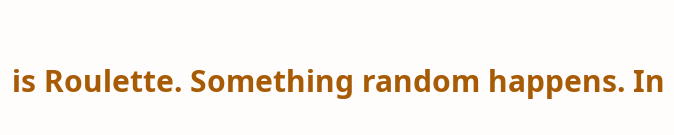is Roulette. Something random happens. In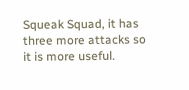Squeak Squad, it has three more attacks so it is more useful.